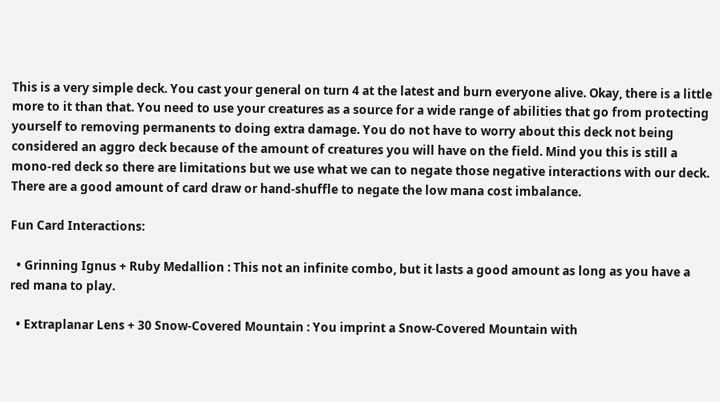This is a very simple deck. You cast your general on turn 4 at the latest and burn everyone alive. Okay, there is a little more to it than that. You need to use your creatures as a source for a wide range of abilities that go from protecting yourself to removing permanents to doing extra damage. You do not have to worry about this deck not being considered an aggro deck because of the amount of creatures you will have on the field. Mind you this is still a mono-red deck so there are limitations but we use what we can to negate those negative interactions with our deck. There are a good amount of card draw or hand-shuffle to negate the low mana cost imbalance.

Fun Card Interactions:

  • Grinning Ignus + Ruby Medallion : This not an infinite combo, but it lasts a good amount as long as you have a red mana to play.

  • Extraplanar Lens + 30 Snow-Covered Mountain : You imprint a Snow-Covered Mountain with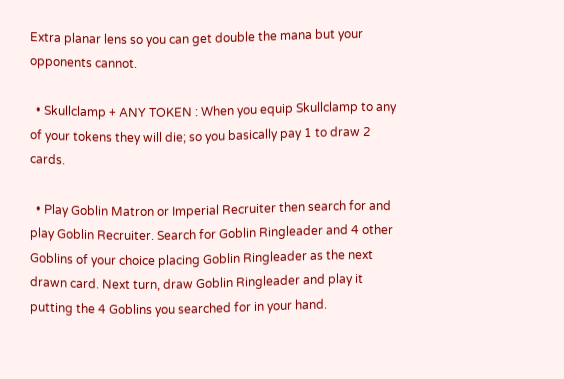Extra planar lens so you can get double the mana but your opponents cannot.

  • Skullclamp + ANY TOKEN : When you equip Skullclamp to any of your tokens they will die; so you basically pay 1 to draw 2 cards.

  • Play Goblin Matron or Imperial Recruiter then search for and play Goblin Recruiter. Search for Goblin Ringleader and 4 other Goblins of your choice placing Goblin Ringleader as the next drawn card. Next turn, draw Goblin Ringleader and play it putting the 4 Goblins you searched for in your hand.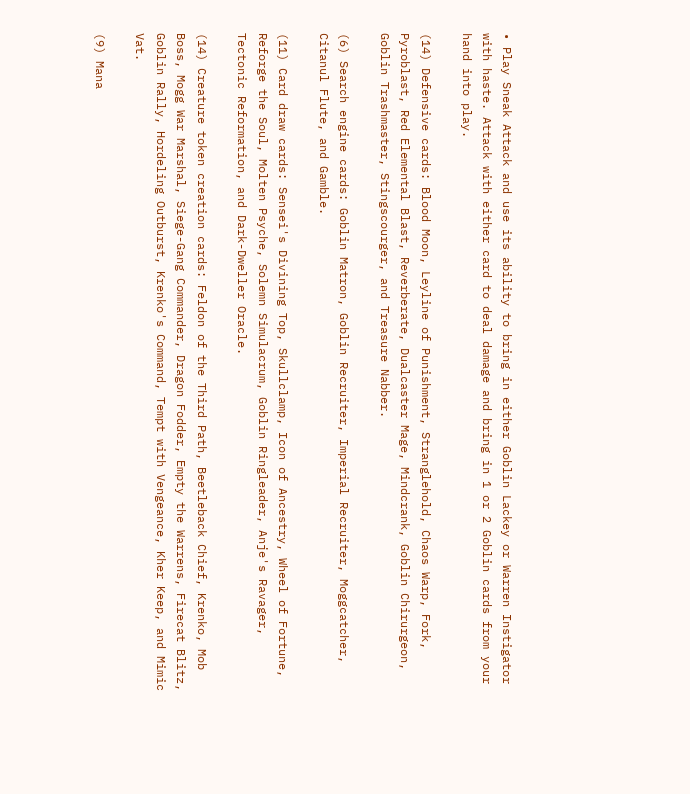• Play Sneak Attack and use its ability to bring in either Goblin Lackey or Warren Instigator with haste. Attack with either card to deal damage and bring in 1 or 2 Goblin cards from your hand into play.

(14) Defensive cards: Blood Moon, Leyline of Punishment, Stranglehold, Chaos Warp, Fork, Pyroblast, Red Elemental Blast, Reverberate, Dualcaster Mage, Mindcrank, Goblin Chirurgeon, Goblin Trashmaster, Stingscourger, and Treasure Nabber.

(6) Search engine cards: Goblin Matron, Goblin Recruiter, Imperial Recruiter, Moggcatcher, Citanul Flute, and Gamble.

(11) Card draw cards: Sensei's Divining Top, Skullclamp, Icon of Ancestry, Wheel of Fortune, Reforge the Soul, Molten Psyche, Solemn Simulacrum, Goblin Ringleader, Anje's Ravager, Tectonic Reformation, and Dark-Dweller Oracle.

(14) Creature token creation cards: Feldon of the Third Path, Beetleback Chief, Krenko, Mob Boss, Mogg War Marshal, Siege-Gang Commander, Dragon Fodder, Empty the Warrens, Firecat Blitz, Goblin Rally, Hordeling Outburst, Krenko's Command, Tempt with Vengeance, Kher Keep, and Mimic Vat.

(9) Mana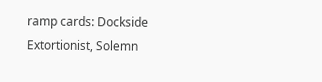ramp cards: Dockside Extortionist, Solemn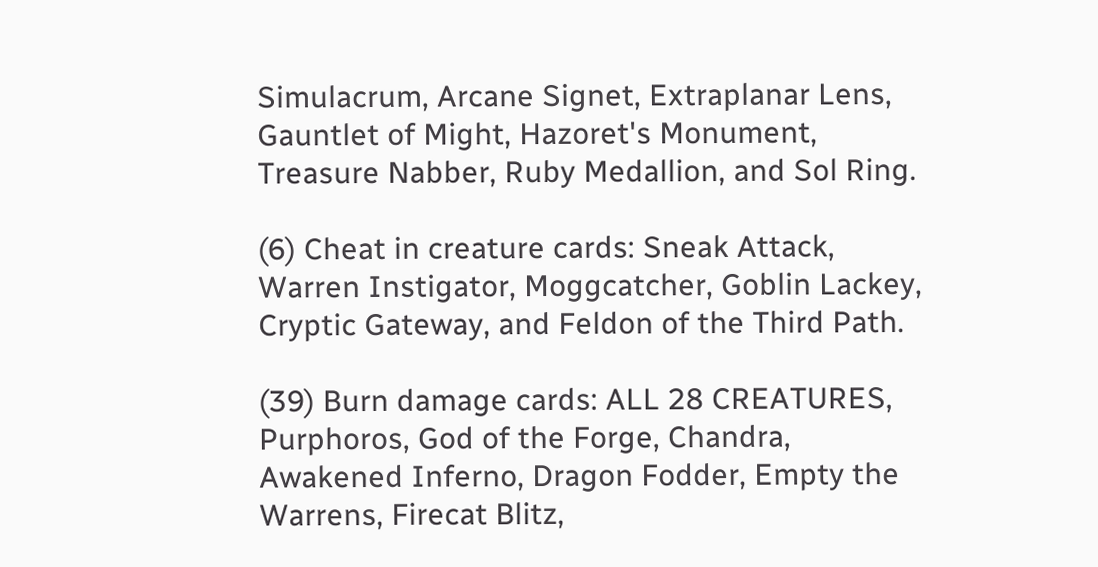Simulacrum, Arcane Signet, Extraplanar Lens, Gauntlet of Might, Hazoret's Monument, Treasure Nabber, Ruby Medallion, and Sol Ring.

(6) Cheat in creature cards: Sneak Attack, Warren Instigator, Moggcatcher, Goblin Lackey, Cryptic Gateway, and Feldon of the Third Path.

(39) Burn damage cards: ALL 28 CREATURES, Purphoros, God of the Forge, Chandra, Awakened Inferno, Dragon Fodder, Empty the Warrens, Firecat Blitz,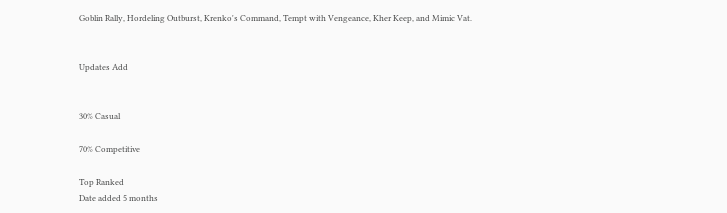Goblin Rally, Hordeling Outburst, Krenko's Command, Tempt with Vengeance, Kher Keep, and Mimic Vat.


Updates Add


30% Casual

70% Competitive

Top Ranked
Date added 5 months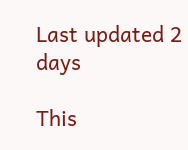Last updated 2 days

This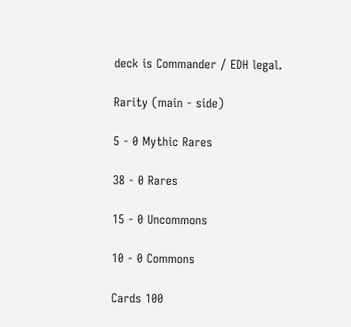deck is Commander / EDH legal.

Rarity (main - side)

5 - 0 Mythic Rares

38 - 0 Rares

15 - 0 Uncommons

10 - 0 Commons

Cards 100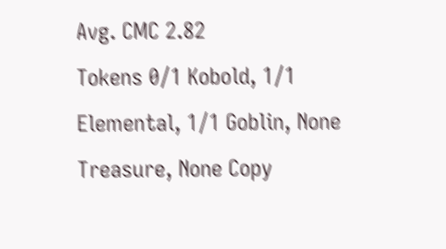Avg. CMC 2.82
Tokens 0/1 Kobold, 1/1 Elemental, 1/1 Goblin, None Treasure, None Copy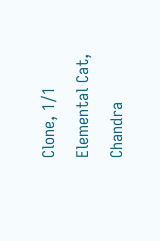Clone, 1/1 Elemental Cat, Chandra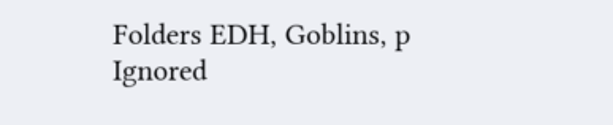Folders EDH, Goblins, p
Ignored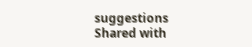suggestions
Shared with